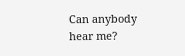Can anybody hear me?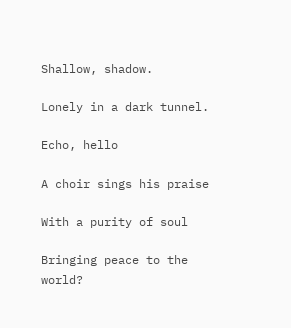Shallow, shadow.

Lonely in a dark tunnel.

Echo, hello

A choir sings his praise

With a purity of soul

Bringing peace to the world?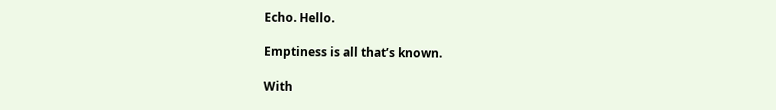Echo. Hello.

Emptiness is all that’s known.

With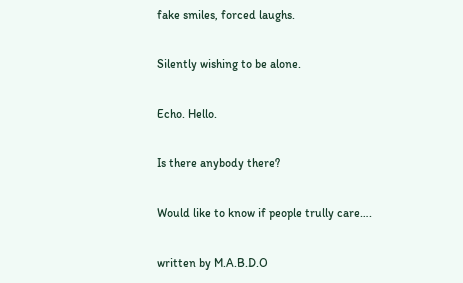fake smiles, forced laughs.

Silently wishing to be alone.

Echo. Hello.

Is there anybody there?

Would like to know if people trully care….

written by M.A.B.D.O